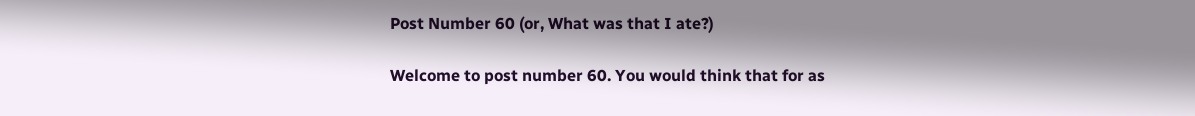Post Number 60 (or, What was that I ate?)

Welcome to post number 60. You would think that for as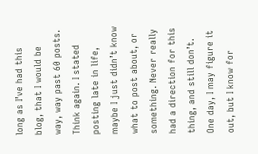long as I’ve had this blog, that I would be way, way past 60 posts. Think again. I stated posting late in life, maybe I just didn’t know what to post about, or something. Never really had a direction for this thing, and still don’t. One day, I may figure it out, but I know for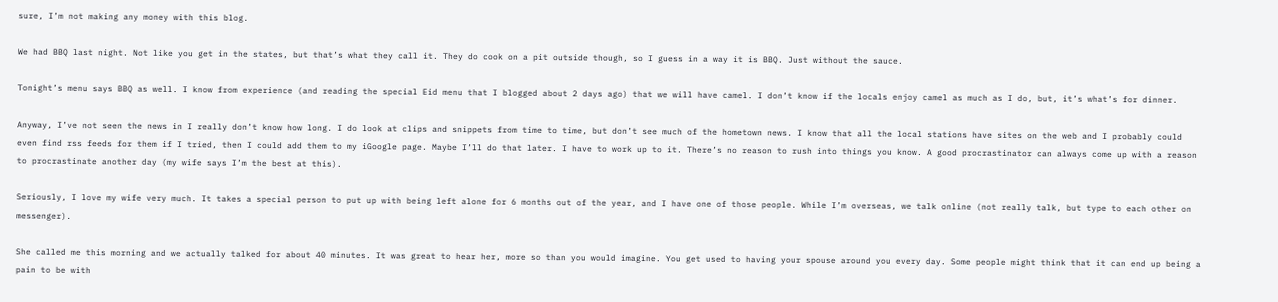sure, I’m not making any money with this blog.

We had BBQ last night. Not like you get in the states, but that’s what they call it. They do cook on a pit outside though, so I guess in a way it is BBQ. Just without the sauce.

Tonight’s menu says BBQ as well. I know from experience (and reading the special Eid menu that I blogged about 2 days ago) that we will have camel. I don’t know if the locals enjoy camel as much as I do, but, it’s what’s for dinner.

Anyway, I’ve not seen the news in I really don’t know how long. I do look at clips and snippets from time to time, but don’t see much of the hometown news. I know that all the local stations have sites on the web and I probably could even find rss feeds for them if I tried, then I could add them to my iGoogle page. Maybe I’ll do that later. I have to work up to it. There’s no reason to rush into things you know. A good procrastinator can always come up with a reason to procrastinate another day (my wife says I’m the best at this).

Seriously, I love my wife very much. It takes a special person to put up with being left alone for 6 months out of the year, and I have one of those people. While I’m overseas, we talk online (not really talk, but type to each other on messenger).

She called me this morning and we actually talked for about 40 minutes. It was great to hear her, more so than you would imagine. You get used to having your spouse around you every day. Some people might think that it can end up being a pain to be with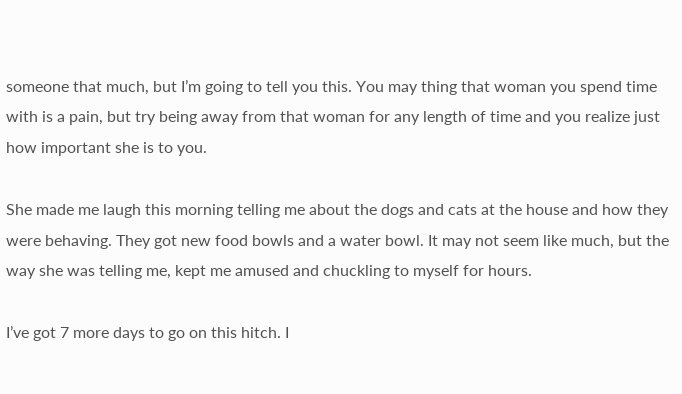someone that much, but I’m going to tell you this. You may thing that woman you spend time with is a pain, but try being away from that woman for any length of time and you realize just how important she is to you.

She made me laugh this morning telling me about the dogs and cats at the house and how they were behaving. They got new food bowls and a water bowl. It may not seem like much, but the way she was telling me, kept me amused and chuckling to myself for hours.

I’ve got 7 more days to go on this hitch. I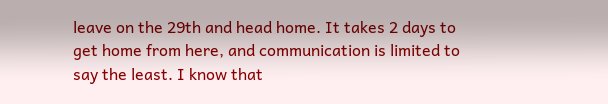leave on the 29th and head home. It takes 2 days to get home from here, and communication is limited to say the least. I know that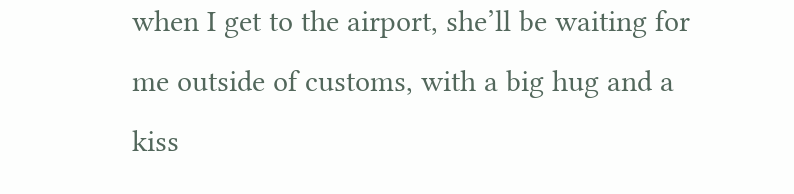when I get to the airport, she’ll be waiting for me outside of customs, with a big hug and a kiss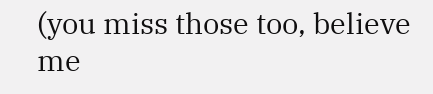(you miss those too, believe me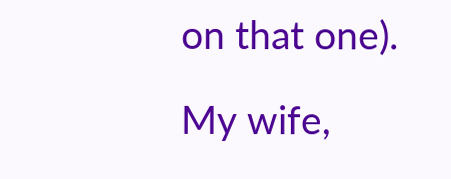on that one).

My wife,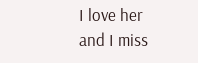I love her and I miss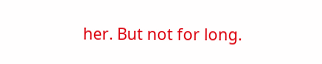her. But not for long.